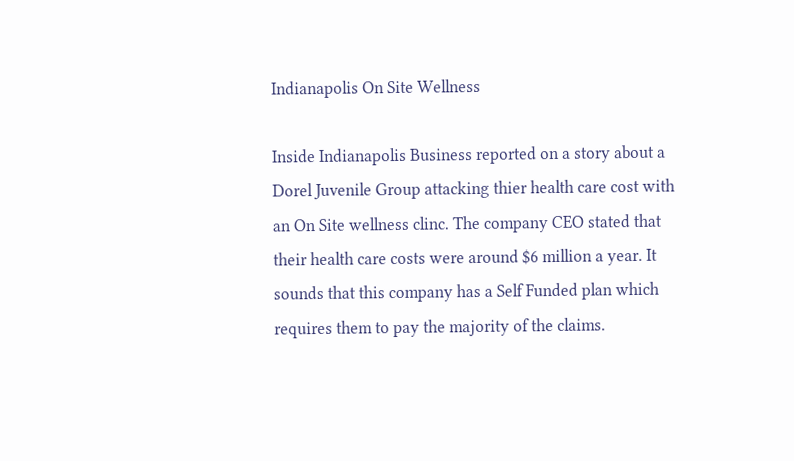Indianapolis On Site Wellness

Inside Indianapolis Business reported on a story about a Dorel Juvenile Group attacking thier health care cost with an On Site wellness clinc. The company CEO stated that their health care costs were around $6 million a year. It sounds that this company has a Self Funded plan which requires them to pay the majority of the claims.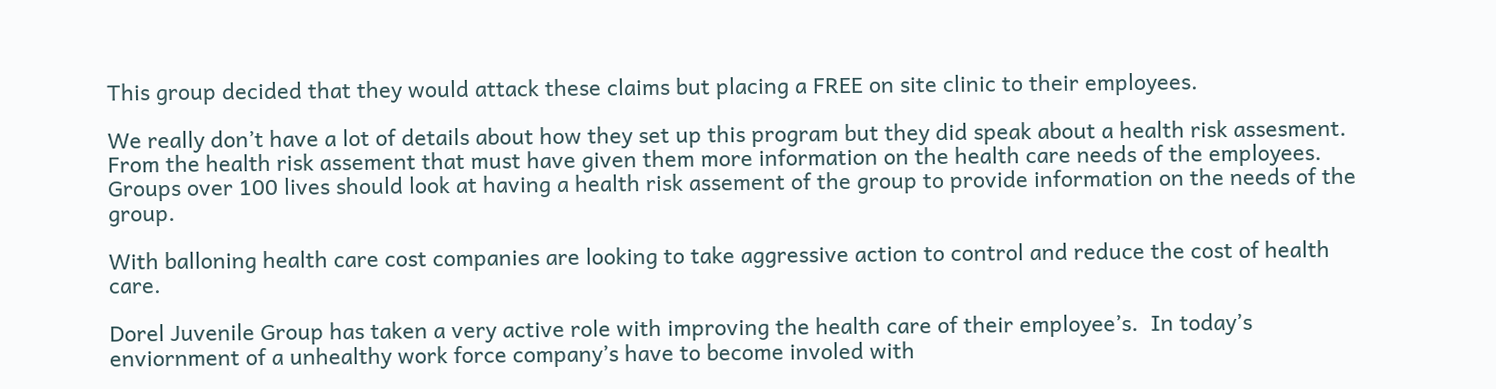This group decided that they would attack these claims but placing a FREE on site clinic to their employees.

We really don’t have a lot of details about how they set up this program but they did speak about a health risk assesment. From the health risk assement that must have given them more information on the health care needs of the employees.  Groups over 100 lives should look at having a health risk assement of the group to provide information on the needs of the group.

With balloning health care cost companies are looking to take aggressive action to control and reduce the cost of health care.

Dorel Juvenile Group has taken a very active role with improving the health care of their employee’s.  In today’s enviornment of a unhealthy work force company’s have to become involed with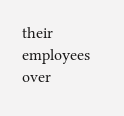their employees over